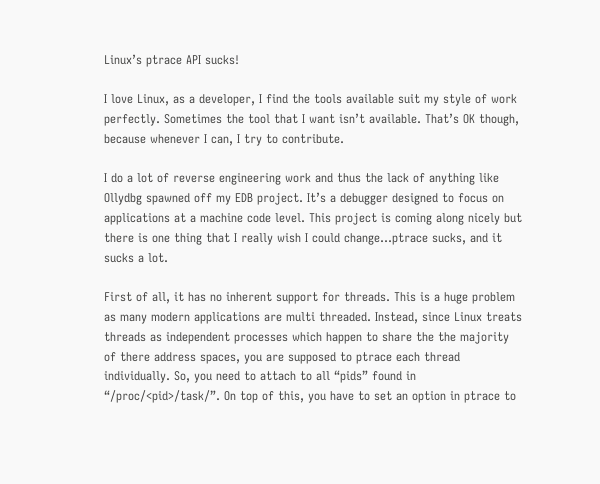Linux’s ptrace API sucks!

I love Linux, as a developer, I find the tools available suit my style of work perfectly. Sometimes the tool that I want isn’t available. That’s OK though, because whenever I can, I try to contribute.

I do a lot of reverse engineering work and thus the lack of anything like Ollydbg spawned off my EDB project. It’s a debugger designed to focus on applications at a machine code level. This project is coming along nicely but there is one thing that I really wish I could change…ptrace sucks, and it sucks a lot.

First of all, it has no inherent support for threads. This is a huge problem as many modern applications are multi threaded. Instead, since Linux treats threads as independent processes which happen to share the the majority of there address spaces, you are supposed to ptrace each thread individually. So, you need to attach to all “pids” found in “/proc/<pid>/task/”. On top of this, you have to set an option in ptrace to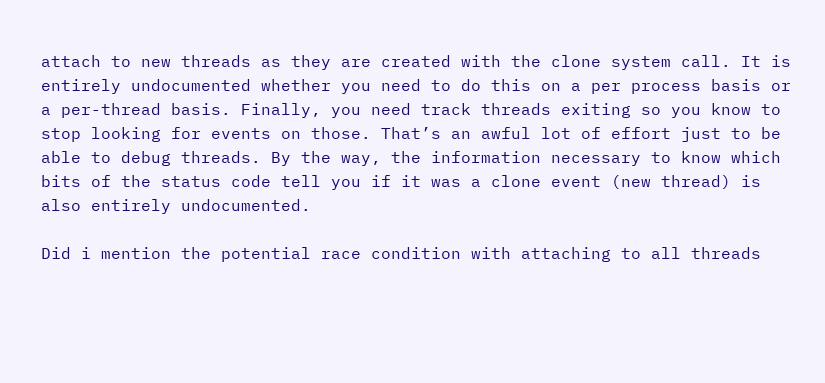attach to new threads as they are created with the clone system call. It is entirely undocumented whether you need to do this on a per process basis or a per-thread basis. Finally, you need track threads exiting so you know to stop looking for events on those. That’s an awful lot of effort just to be able to debug threads. By the way, the information necessary to know which bits of the status code tell you if it was a clone event (new thread) is also entirely undocumented.

Did i mention the potential race condition with attaching to all threads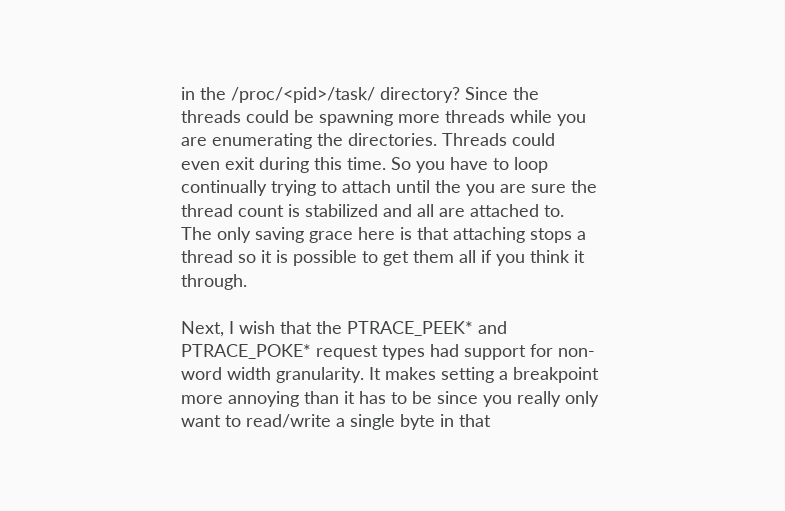in the /proc/<pid>/task/ directory? Since the threads could be spawning more threads while you are enumerating the directories. Threads could even exit during this time. So you have to loop continually trying to attach until the you are sure the thread count is stabilized and all are attached to. The only saving grace here is that attaching stops a thread so it is possible to get them all if you think it through.

Next, I wish that the PTRACE_PEEK* and PTRACE_POKE* request types had support for non-word width granularity. It makes setting a breakpoint more annoying than it has to be since you really only want to read/write a single byte in that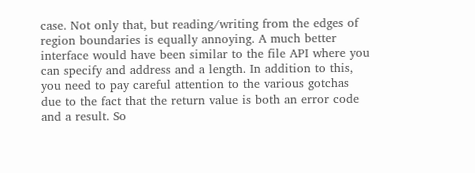case. Not only that, but reading/writing from the edges of region boundaries is equally annoying. A much better interface would have been similar to the file API where you can specify and address and a length. In addition to this, you need to pay careful attention to the various gotchas due to the fact that the return value is both an error code and a result. So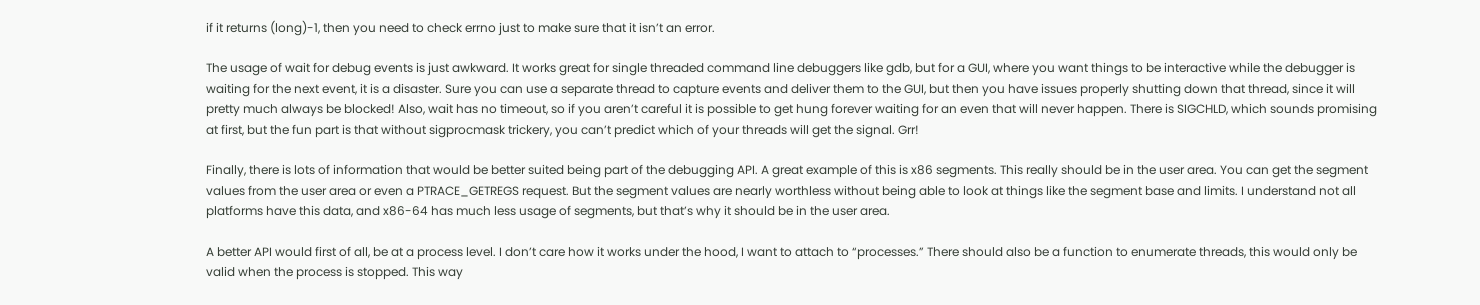if it returns (long)-1, then you need to check errno just to make sure that it isn’t an error.

The usage of wait for debug events is just awkward. It works great for single threaded command line debuggers like gdb, but for a GUI, where you want things to be interactive while the debugger is waiting for the next event, it is a disaster. Sure you can use a separate thread to capture events and deliver them to the GUI, but then you have issues properly shutting down that thread, since it will pretty much always be blocked! Also, wait has no timeout, so if you aren’t careful it is possible to get hung forever waiting for an even that will never happen. There is SIGCHLD, which sounds promising at first, but the fun part is that without sigprocmask trickery, you can’t predict which of your threads will get the signal. Grr!

Finally, there is lots of information that would be better suited being part of the debugging API. A great example of this is x86 segments. This really should be in the user area. You can get the segment values from the user area or even a PTRACE_GETREGS request. But the segment values are nearly worthless without being able to look at things like the segment base and limits. I understand not all platforms have this data, and x86-64 has much less usage of segments, but that’s why it should be in the user area.

A better API would first of all, be at a process level. I don’t care how it works under the hood, I want to attach to “processes.” There should also be a function to enumerate threads, this would only be valid when the process is stopped. This way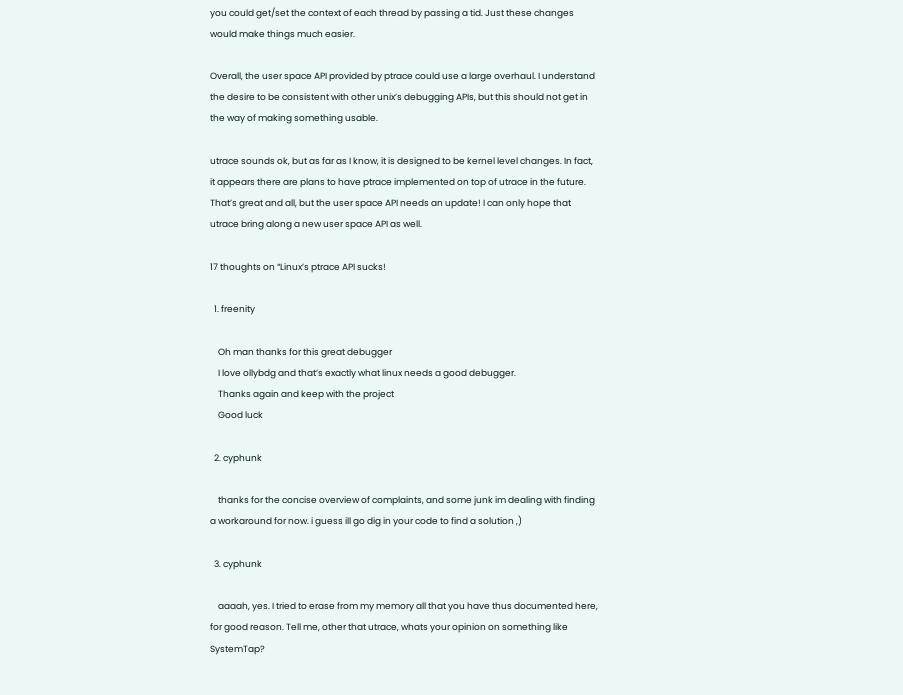you could get/set the context of each thread by passing a tid. Just these changes would make things much easier.

Overall, the user space API provided by ptrace could use a large overhaul. I understand the desire to be consistent with other unix’s debugging APIs, but this should not get in the way of making something usable.

utrace sounds ok, but as far as I know, it is designed to be kernel level changes. In fact, it appears there are plans to have ptrace implemented on top of utrace in the future. That’s great and all, but the user space API needs an update! I can only hope that utrace bring along a new user space API as well.

17 thoughts on “Linux’s ptrace API sucks!

  1. freenity

    Oh man thanks for this great debugger
    I love ollybdg and that’s exactly what linux needs a good debugger.
    Thanks again and keep with the project
    Good luck

  2. cyphunk

    thanks for the concise overview of complaints, and some junk im dealing with finding a workaround for now. i guess ill go dig in your code to find a solution ,)

  3. cyphunk

    aaaah, yes. I tried to erase from my memory all that you have thus documented here, for good reason. Tell me, other that utrace, whats your opinion on something like SystemTap?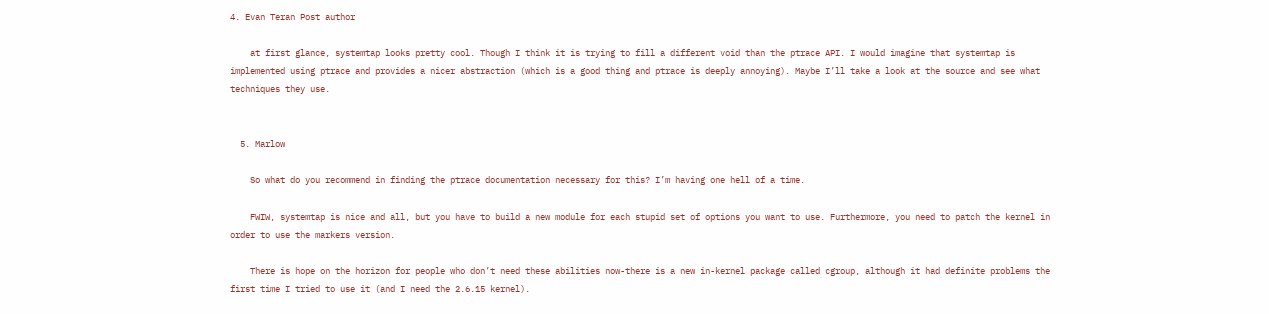4. Evan Teran Post author

    at first glance, systemtap looks pretty cool. Though I think it is trying to fill a different void than the ptrace API. I would imagine that systemtap is implemented using ptrace and provides a nicer abstraction (which is a good thing and ptrace is deeply annoying). Maybe I’ll take a look at the source and see what techniques they use.


  5. Marlow

    So what do you recommend in finding the ptrace documentation necessary for this? I’m having one hell of a time.

    FWIW, systemtap is nice and all, but you have to build a new module for each stupid set of options you want to use. Furthermore, you need to patch the kernel in order to use the markers version.

    There is hope on the horizon for people who don’t need these abilities now-there is a new in-kernel package called cgroup, although it had definite problems the first time I tried to use it (and I need the 2.6.15 kernel).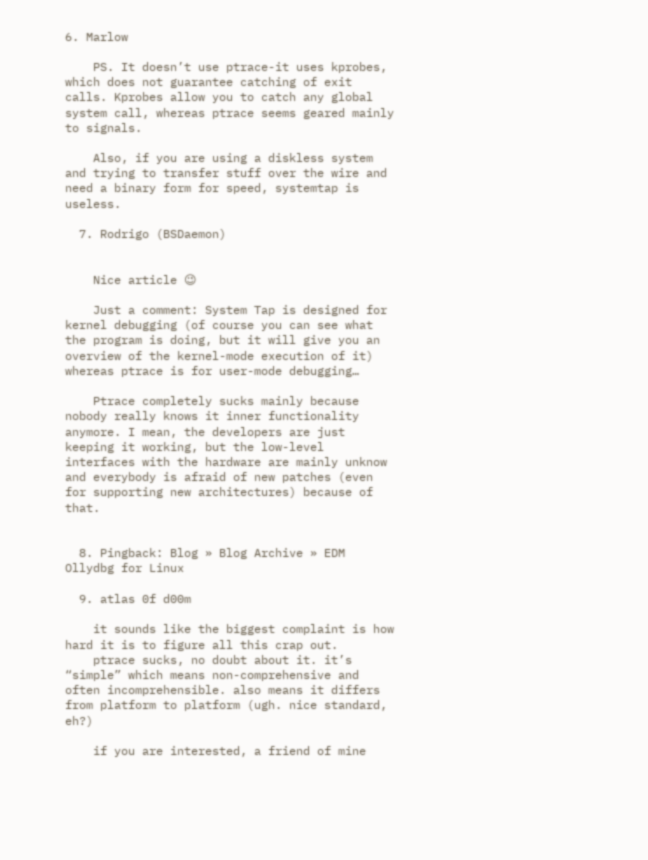6. Marlow

    PS. It doesn’t use ptrace-it uses kprobes, which does not guarantee catching of exit calls. Kprobes allow you to catch any global system call, whereas ptrace seems geared mainly to signals.

    Also, if you are using a diskless system and trying to transfer stuff over the wire and need a binary form for speed, systemtap is useless.

  7. Rodrigo (BSDaemon)


    Nice article 😉

    Just a comment: System Tap is designed for kernel debugging (of course you can see what the program is doing, but it will give you an overview of the kernel-mode execution of it) whereas ptrace is for user-mode debugging…

    Ptrace completely sucks mainly because nobody really knows it inner functionality anymore. I mean, the developers are just keeping it working, but the low-level interfaces with the hardware are mainly unknow and everybody is afraid of new patches (even for supporting new architectures) because of that.


  8. Pingback: Blog » Blog Archive » EDM Ollydbg for Linux

  9. atlas 0f d00m

    it sounds like the biggest complaint is how hard it is to figure all this crap out.
    ptrace sucks, no doubt about it. it’s “simple” which means non-comprehensive and often incomprehensible. also means it differs from platform to platform (ugh. nice standard, eh?)

    if you are interested, a friend of mine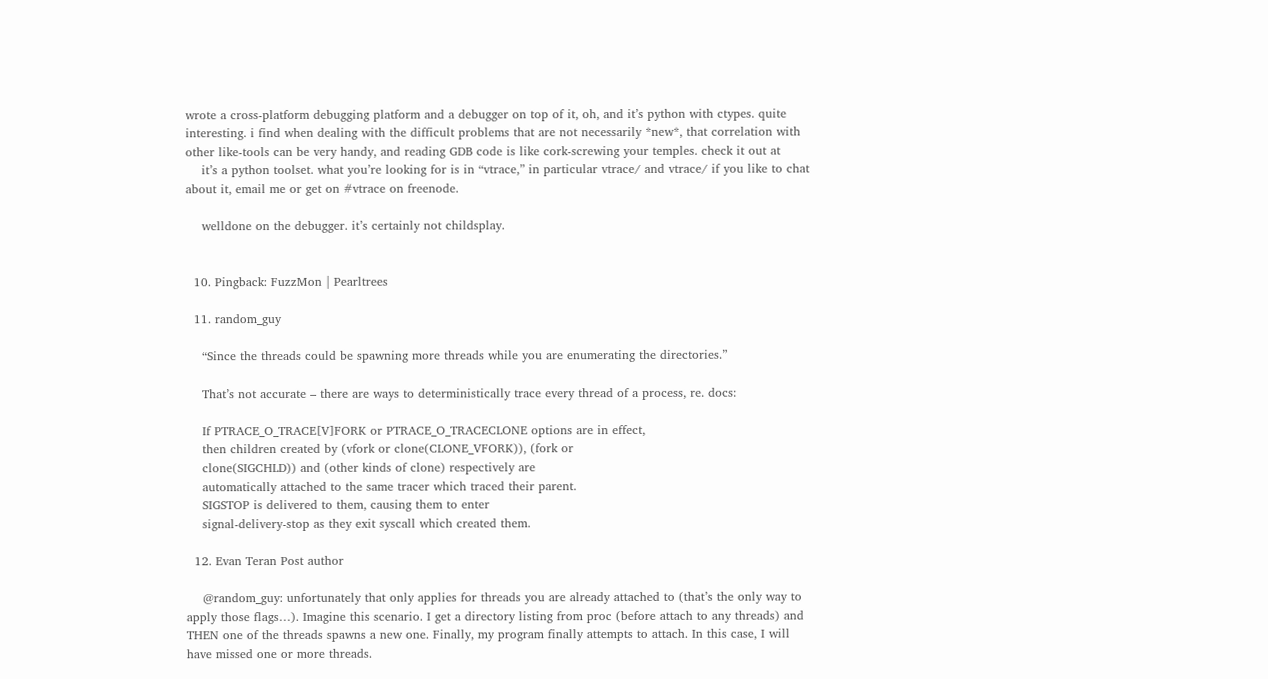wrote a cross-platform debugging platform and a debugger on top of it, oh, and it’s python with ctypes. quite interesting. i find when dealing with the difficult problems that are not necessarily *new*, that correlation with other like-tools can be very handy, and reading GDB code is like cork-screwing your temples. check it out at
    it’s a python toolset. what you’re looking for is in “vtrace,” in particular vtrace/ and vtrace/ if you like to chat about it, email me or get on #vtrace on freenode.

    welldone on the debugger. it’s certainly not childsplay.


  10. Pingback: FuzzMon | Pearltrees

  11. random_guy

    “Since the threads could be spawning more threads while you are enumerating the directories.”

    That’s not accurate – there are ways to deterministically trace every thread of a process, re. docs:

    If PTRACE_O_TRACE[V]FORK or PTRACE_O_TRACECLONE options are in effect,
    then children created by (vfork or clone(CLONE_VFORK)), (fork or
    clone(SIGCHLD)) and (other kinds of clone) respectively are
    automatically attached to the same tracer which traced their parent.
    SIGSTOP is delivered to them, causing them to enter
    signal-delivery-stop as they exit syscall which created them.

  12. Evan Teran Post author

    @random_guy: unfortunately that only applies for threads you are already attached to (that’s the only way to apply those flags…). Imagine this scenario. I get a directory listing from proc (before attach to any threads) and THEN one of the threads spawns a new one. Finally, my program finally attempts to attach. In this case, I will have missed one or more threads.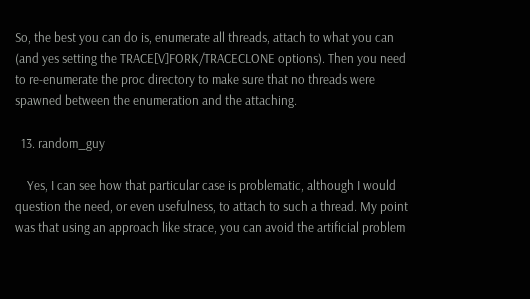So, the best you can do is, enumerate all threads, attach to what you can (and yes setting the TRACE[V]FORK/TRACECLONE options). Then you need to re-enumerate the proc directory to make sure that no threads were spawned between the enumeration and the attaching.

  13. random_guy

    Yes, I can see how that particular case is problematic, although I would question the need, or even usefulness, to attach to such a thread. My point was that using an approach like strace, you can avoid the artificial problem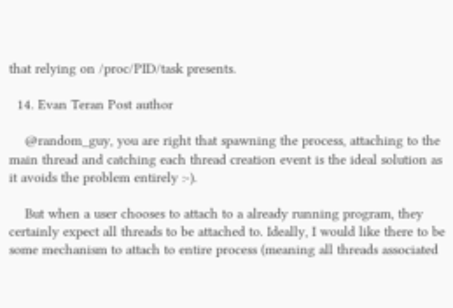that relying on /proc/PID/task presents.

  14. Evan Teran Post author

    @random_guy, you are right that spawning the process, attaching to the main thread and catching each thread creation event is the ideal solution as it avoids the problem entirely :-).

    But when a user chooses to attach to a already running program, they certainly expect all threads to be attached to. Ideally, I would like there to be some mechanism to attach to entire process (meaning all threads associated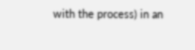with the process) in an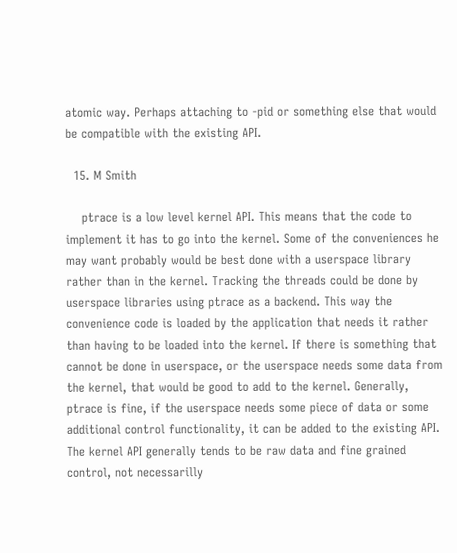atomic way. Perhaps attaching to -pid or something else that would be compatible with the existing API.

  15. M Smith

    ptrace is a low level kernel API. This means that the code to implement it has to go into the kernel. Some of the conveniences he may want probably would be best done with a userspace library rather than in the kernel. Tracking the threads could be done by userspace libraries using ptrace as a backend. This way the convenience code is loaded by the application that needs it rather than having to be loaded into the kernel. If there is something that cannot be done in userspace, or the userspace needs some data from the kernel, that would be good to add to the kernel. Generally, ptrace is fine, if the userspace needs some piece of data or some additional control functionality, it can be added to the existing API. The kernel API generally tends to be raw data and fine grained control, not necessarilly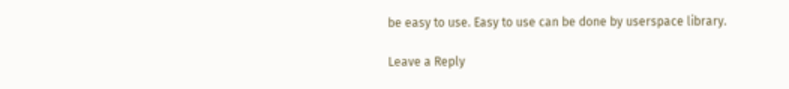be easy to use. Easy to use can be done by userspace library.

Leave a Reply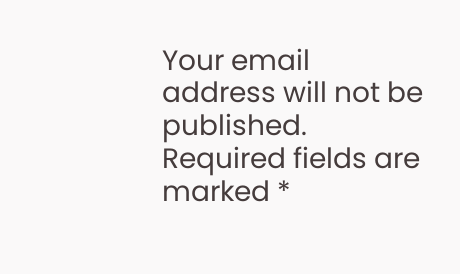Your email address will not be published. Required fields are marked *